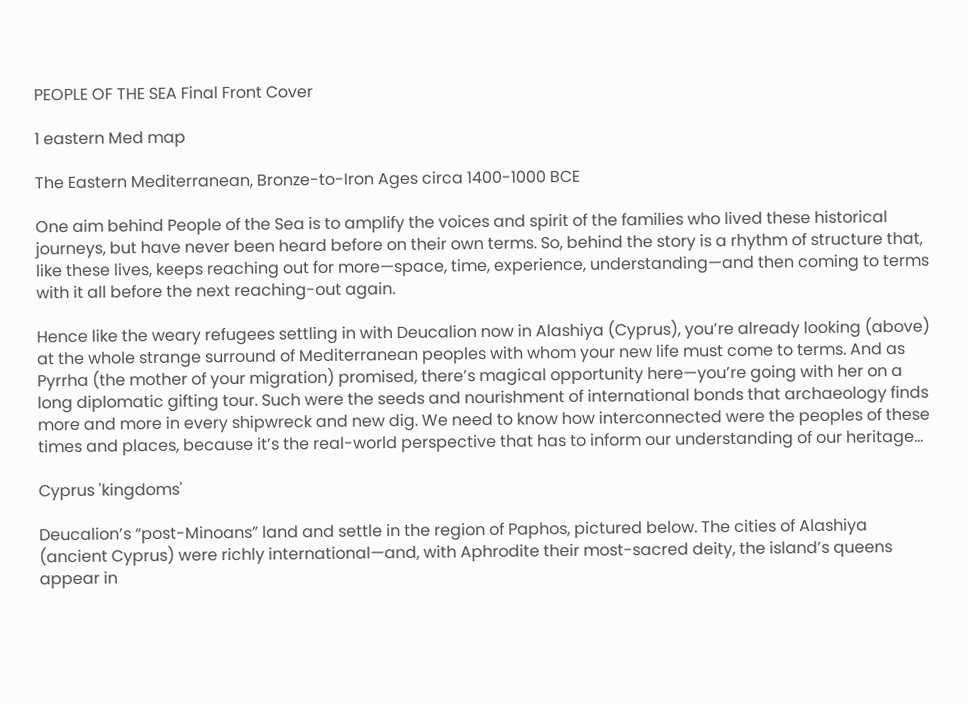PEOPLE OF THE SEA Final Front Cover

1 eastern Med map

The Eastern Mediterranean, Bronze-to-Iron Ages circa 1400-1000 BCE

One aim behind People of the Sea is to amplify the voices and spirit of the families who lived these historical journeys, but have never been heard before on their own terms. So, behind the story is a rhythm of structure that, like these lives, keeps reaching out for more—space, time, experience, understanding—and then coming to terms with it all before the next reaching-out again.

Hence like the weary refugees settling in with Deucalion now in Alashiya (Cyprus), you’re already looking (above) at the whole strange surround of Mediterranean peoples with whom your new life must come to terms. And as Pyrrha (the mother of your migration) promised, there’s magical opportunity here—you’re going with her on a long diplomatic gifting tour. Such were the seeds and nourishment of international bonds that archaeology finds more and more in every shipwreck and new dig. We need to know how interconnected were the peoples of these times and places, because it’s the real-world perspective that has to inform our understanding of our heritage…

Cyprus 'kingdoms'

Deucalion’s “post-Minoans” land and settle in the region of Paphos, pictured below. The cities of Alashiya (ancient Cyprus) were richly international—and, with Aphrodite their most-sacred deity, the island’s queens appear in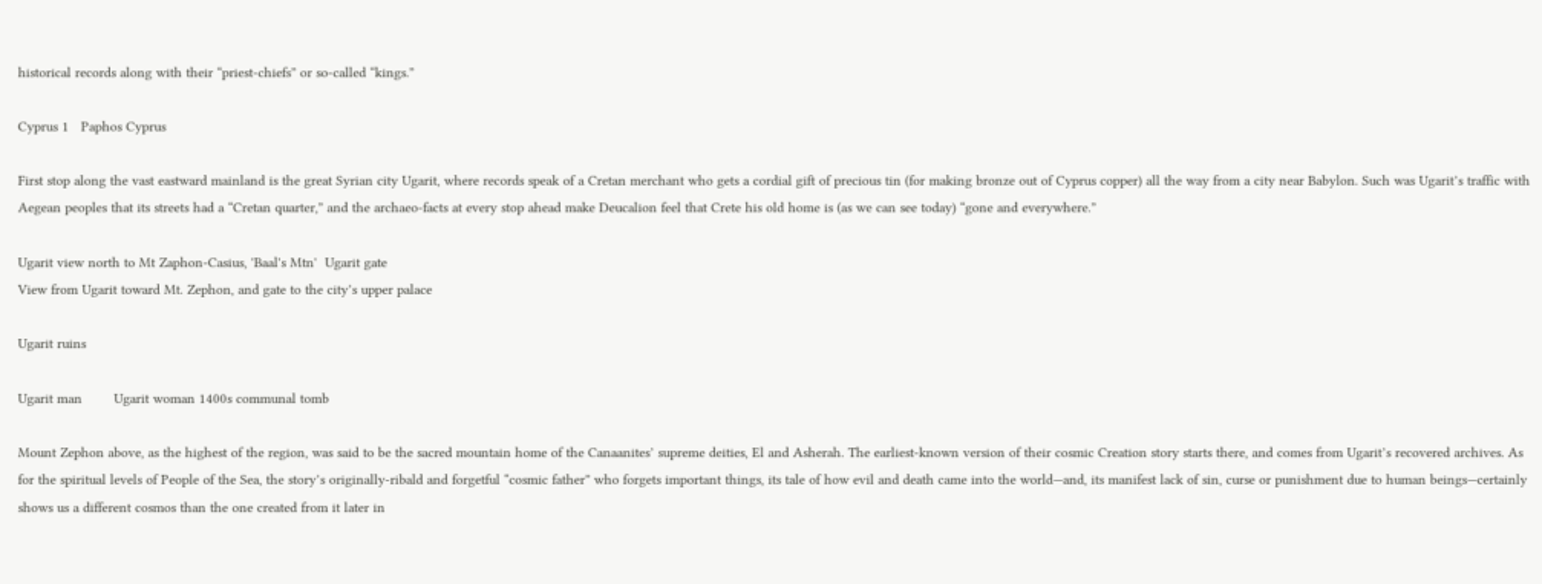historical records along with their “priest-chiefs” or so-called “kings.”

Cyprus 1   Paphos Cyprus

First stop along the vast eastward mainland is the great Syrian city Ugarit, where records speak of a Cretan merchant who gets a cordial gift of precious tin (for making bronze out of Cyprus copper) all the way from a city near Babylon. Such was Ugarit’s traffic with Aegean peoples that its streets had a “Cretan quarter,” and the archaeo-facts at every stop ahead make Deucalion feel that Crete his old home is (as we can see today) “gone and everywhere.”

Ugarit view north to Mt Zaphon-Casius, 'Baal's Mtn'  Ugarit gate
View from Ugarit toward Mt. Zephon, and gate to the city’s upper palace

Ugarit ruins

Ugarit man        Ugarit woman 1400s communal tomb

Mount Zephon above, as the highest of the region, was said to be the sacred mountain home of the Canaanites’ supreme deities, El and Asherah. The earliest-known version of their cosmic Creation story starts there, and comes from Ugarit’s recovered archives. As for the spiritual levels of People of the Sea, the story’s originally-ribald and forgetful “cosmic father” who forgets important things, its tale of how evil and death came into the world—and, its manifest lack of sin, curse or punishment due to human beings—certainly shows us a different cosmos than the one created from it later in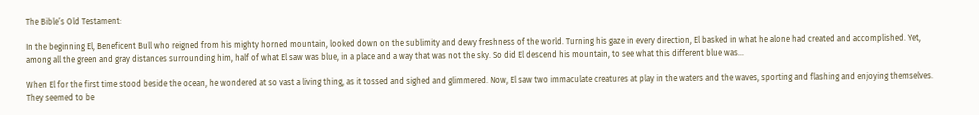The Bible’s Old Testament:

In the beginning El, Beneficent Bull who reigned from his mighty horned mountain, looked down on the sublimity and dewy freshness of the world. Turning his gaze in every direction, El basked in what he alone had created and accomplished. Yet, among all the green and gray distances surrounding him, half of what El saw was blue, in a place and a way that was not the sky. So did El descend his mountain, to see what this different blue was…

When El for the first time stood beside the ocean, he wondered at so vast a living thing, as it tossed and sighed and glimmered. Now, El saw two immaculate creatures at play in the waters and the waves, sporting and flashing and enjoying themselves. They seemed to be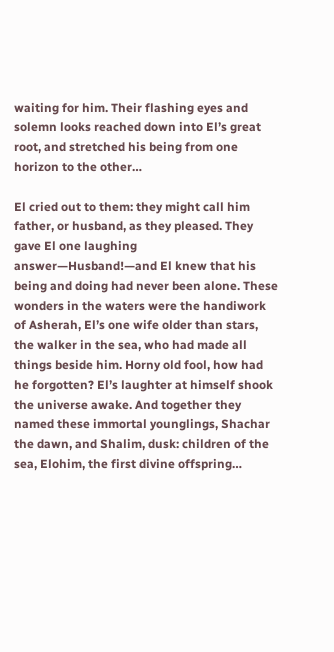waiting for him. Their flashing eyes and solemn looks reached down into El’s great root, and stretched his being from one horizon to the other…

El cried out to them: they might call him father, or husband, as they pleased. They gave El one laughing answer—Husband!—and El knew that his being and doing had never been alone. These wonders in the waters were the handiwork of Asherah, El’s one wife older than stars, the walker in the sea, who had made all things beside him. Horny old fool, how had he forgotten? El’s laughter at himself shook the universe awake. And together they named these immortal younglings, Shachar the dawn, and Shalim, dusk: children of the sea, Elohim, the first divine offspring…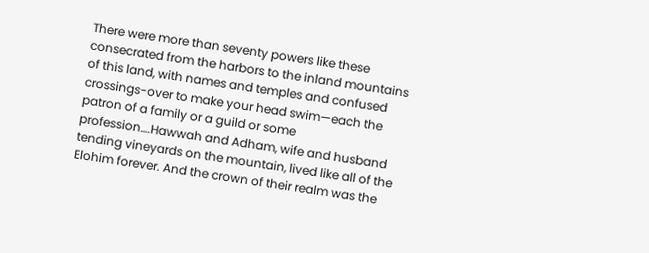There were more than seventy powers like these consecrated from the harbors to the inland mountains of this land, with names and temples and confused crossings-over to make your head swim—each the patron of a family or a guild or some profession….Hawwah and Adham, wife and husband tending vineyards on the mountain, lived like all of the Elohim forever. And the crown of their realm was the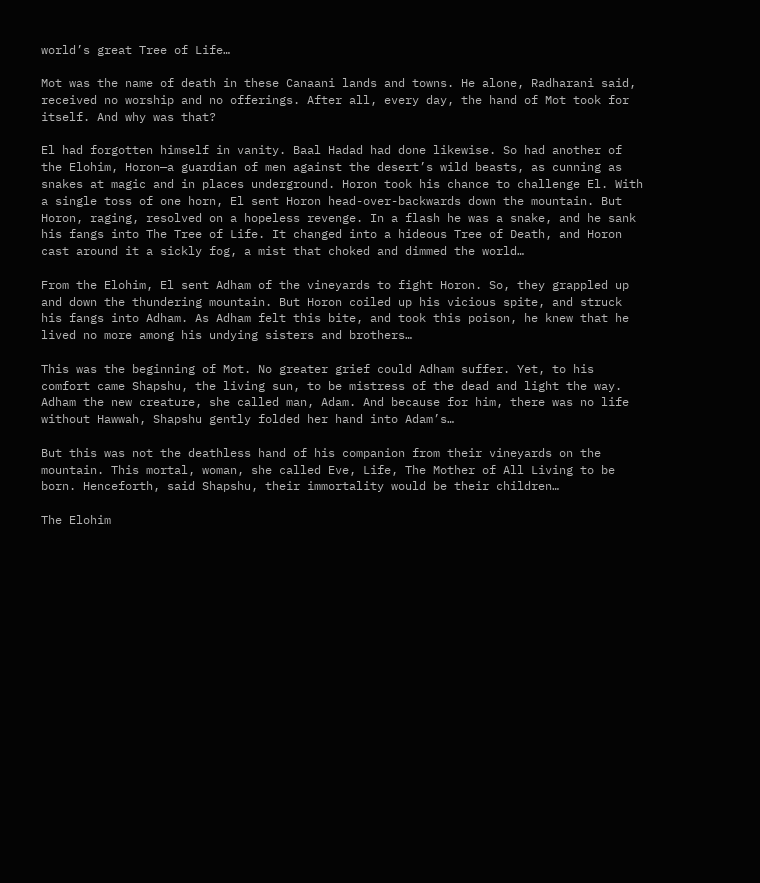world’s great Tree of Life…

Mot was the name of death in these Canaani lands and towns. He alone, Radharani said, received no worship and no offerings. After all, every day, the hand of Mot took for itself. And why was that?

El had forgotten himself in vanity. Baal Hadad had done likewise. So had another of the Elohim, Horon—a guardian of men against the desert’s wild beasts, as cunning as snakes at magic and in places underground. Horon took his chance to challenge El. With a single toss of one horn, El sent Horon head-over-backwards down the mountain. But Horon, raging, resolved on a hopeless revenge. In a flash he was a snake, and he sank his fangs into The Tree of Life. It changed into a hideous Tree of Death, and Horon cast around it a sickly fog, a mist that choked and dimmed the world…

From the Elohim, El sent Adham of the vineyards to fight Horon. So, they grappled up and down the thundering mountain. But Horon coiled up his vicious spite, and struck his fangs into Adham. As Adham felt this bite, and took this poison, he knew that he lived no more among his undying sisters and brothers…

This was the beginning of Mot. No greater grief could Adham suffer. Yet, to his comfort came Shapshu, the living sun, to be mistress of the dead and light the way. Adham the new creature, she called man, Adam. And because for him, there was no life without Hawwah, Shapshu gently folded her hand into Adam’s…

But this was not the deathless hand of his companion from their vineyards on the mountain. This mortal, woman, she called Eve, Life, The Mother of All Living to be born. Henceforth, said Shapshu, their immortality would be their children…

The Elohim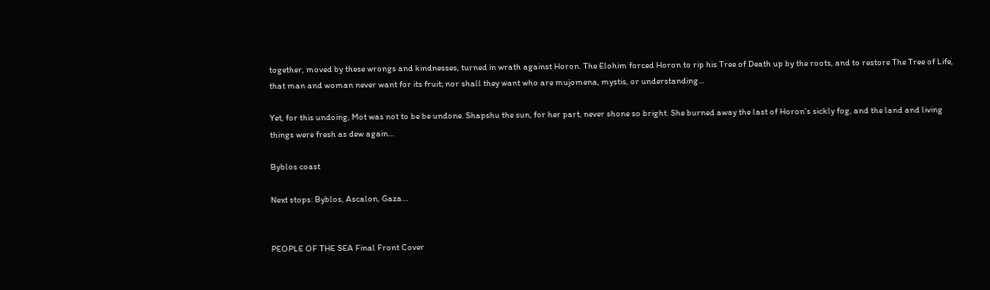together, moved by these wrongs and kindnesses, turned in wrath against Horon. The Elohim forced Horon to rip his Tree of Death up by the roots, and to restore The Tree of Life, that man and woman never want for its fruit; nor shall they want who are mujomena, mystis, or understanding…

Yet, for this undoing, Mot was not to be be undone. Shapshu the sun, for her part, never shone so bright. She burned away the last of Horon’s sickly fog, and the land and living things were fresh as dew again…

Byblos coast

Next stops: Byblos, Ascalon, Gaza…


PEOPLE OF THE SEA Final Front Cover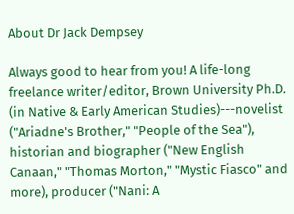About Dr Jack Dempsey

Always good to hear from you! A life-long freelance writer/editor, Brown University Ph.D. (in Native & Early American Studies)---novelist ("Ariadne's Brother," "People of the Sea"), historian and biographer ("New English Canaan," "Thomas Morton," "Mystic Fiasco" and more), producer ("Nani: A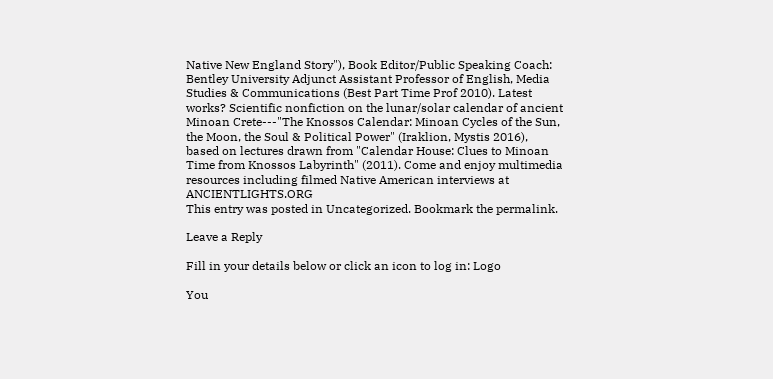Native New England Story"), Book Editor/Public Speaking Coach: Bentley University Adjunct Assistant Professor of English, Media Studies & Communications (Best Part Time Prof 2010). Latest works? Scientific nonfiction on the lunar/solar calendar of ancient Minoan Crete---"The Knossos Calendar: Minoan Cycles of the Sun, the Moon, the Soul & Political Power" (Iraklion, Mystis 2016), based on lectures drawn from "Calendar House: Clues to Minoan Time from Knossos Labyrinth" (2011). Come and enjoy multimedia resources including filmed Native American interviews at ANCIENTLIGHTS.ORG
This entry was posted in Uncategorized. Bookmark the permalink.

Leave a Reply

Fill in your details below or click an icon to log in: Logo

You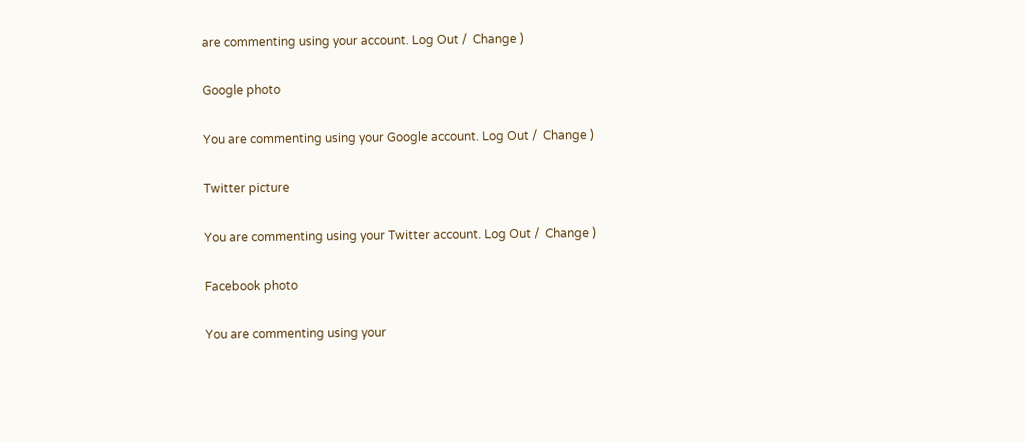are commenting using your account. Log Out /  Change )

Google photo

You are commenting using your Google account. Log Out /  Change )

Twitter picture

You are commenting using your Twitter account. Log Out /  Change )

Facebook photo

You are commenting using your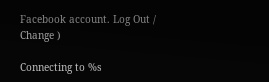Facebook account. Log Out /  Change )

Connecting to %s